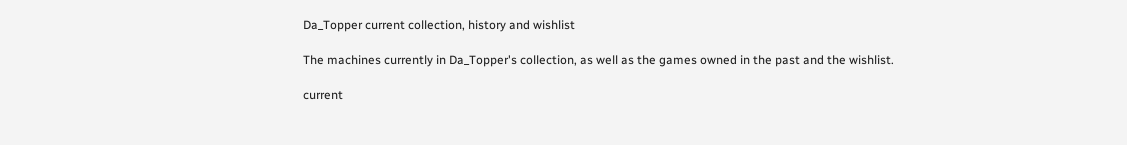Da_Topper current collection, history and wishlist

The machines currently in Da_Topper's collection, as well as the games owned in the past and the wishlist.

current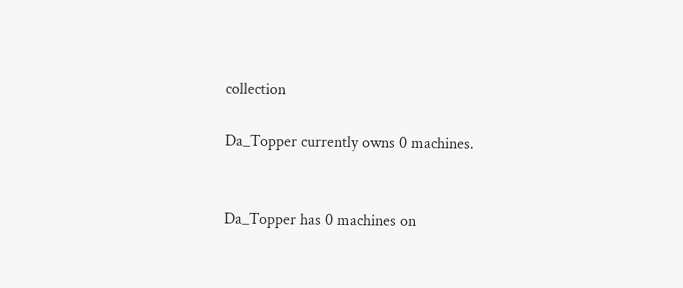collection

Da_Topper currently owns 0 machines.


Da_Topper has 0 machines on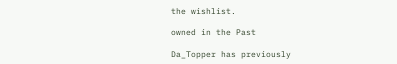the wishlist.

owned in the Past

Da_Topper has previously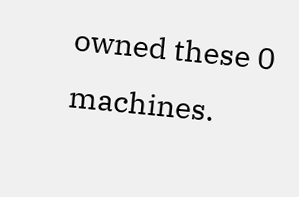owned these 0 machines.